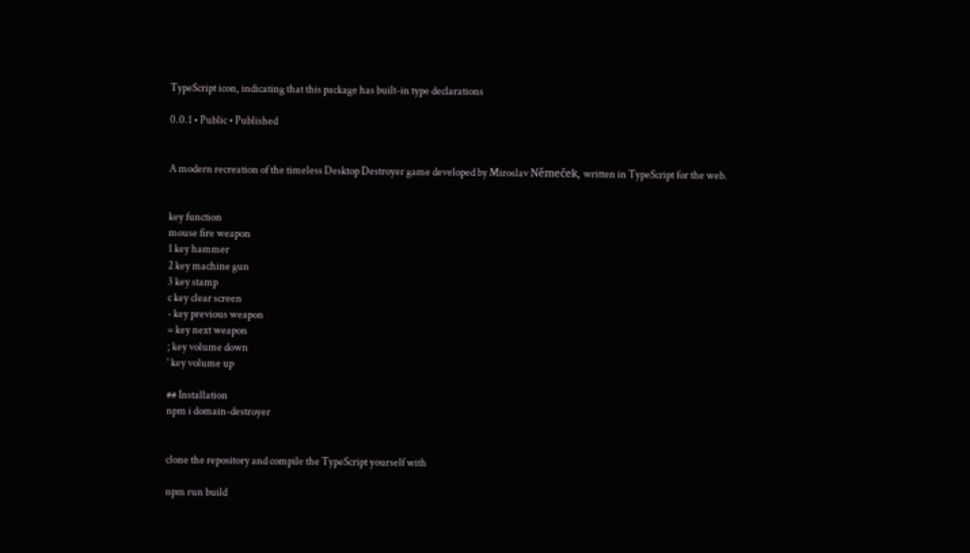TypeScript icon, indicating that this package has built-in type declarations

0.0.1 • Public • Published


A modern recreation of the timeless Desktop Destroyer game developed by Miroslav Němeček, written in TypeScript for the web.


key function
mouse fire weapon
1 key hammer
2 key machine gun
3 key stamp
c key clear screen
- key previous weapon
= key next weapon
; key volume down
' key volume up

## Installation
npm i domain-destroyer


clone the repository and compile the TypeScript yourself with

npm run build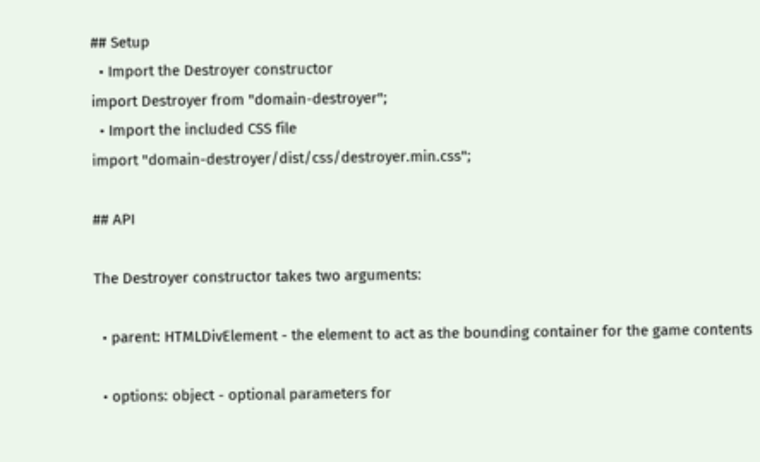## Setup
  • Import the Destroyer constructor
import Destroyer from "domain-destroyer";
  • Import the included CSS file
import "domain-destroyer/dist/css/destroyer.min.css";

## API

The Destroyer constructor takes two arguments:

  • parent: HTMLDivElement - the element to act as the bounding container for the game contents

  • options: object - optional parameters for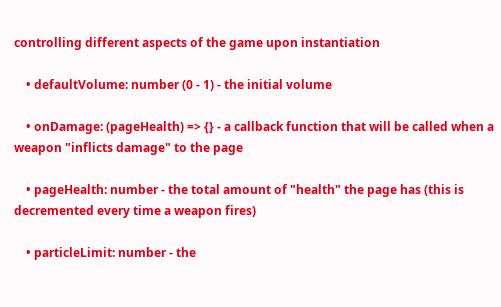controlling different aspects of the game upon instantiation

    • defaultVolume: number (0 - 1) - the initial volume

    • onDamage: (pageHealth) => {} - a callback function that will be called when a weapon "inflicts damage" to the page

    • pageHealth: number - the total amount of "health" the page has (this is decremented every time a weapon fires)

    • particleLimit: number - the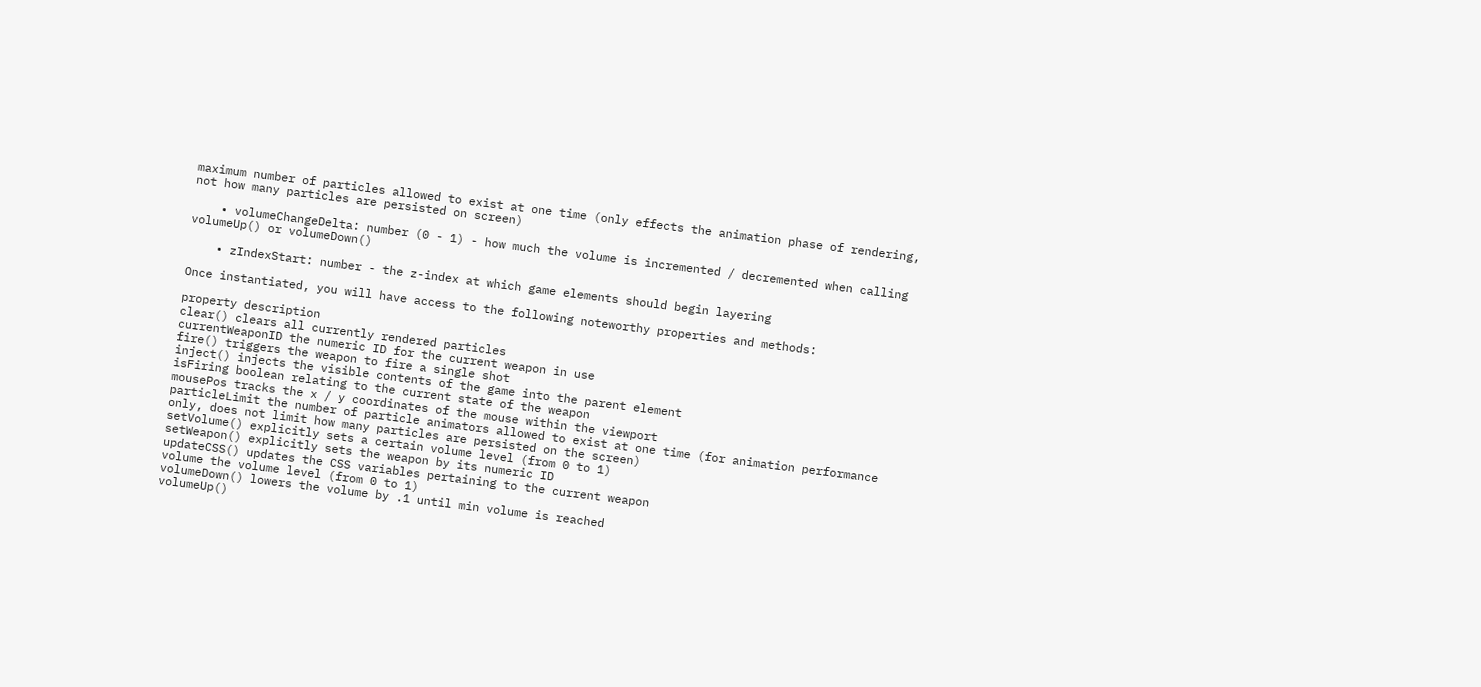maximum number of particles allowed to exist at one time (only effects the animation phase of rendering, not how many particles are persisted on screen)

    • volumeChangeDelta: number (0 - 1) - how much the volume is incremented / decremented when calling volumeUp() or volumeDown()

    • zIndexStart: number - the z-index at which game elements should begin layering

Once instantiated, you will have access to the following noteworthy properties and methods:

property description
clear() clears all currently rendered particles
currentWeaponID the numeric ID for the current weapon in use
fire() triggers the weapon to fire a single shot
inject() injects the visible contents of the game into the parent element
isFiring boolean relating to the current state of the weapon
mousePos tracks the x / y coordinates of the mouse within the viewport
particleLimit the number of particle animators allowed to exist at one time (for animation performance only, does not limit how many particles are persisted on the screen)
setVolume() explicitly sets a certain volume level (from 0 to 1)
setWeapon() explicitly sets the weapon by its numeric ID
updateCSS() updates the CSS variables pertaining to the current weapon
volume the volume level (from 0 to 1)
volumeDown() lowers the volume by .1 until min volume is reached
volumeUp()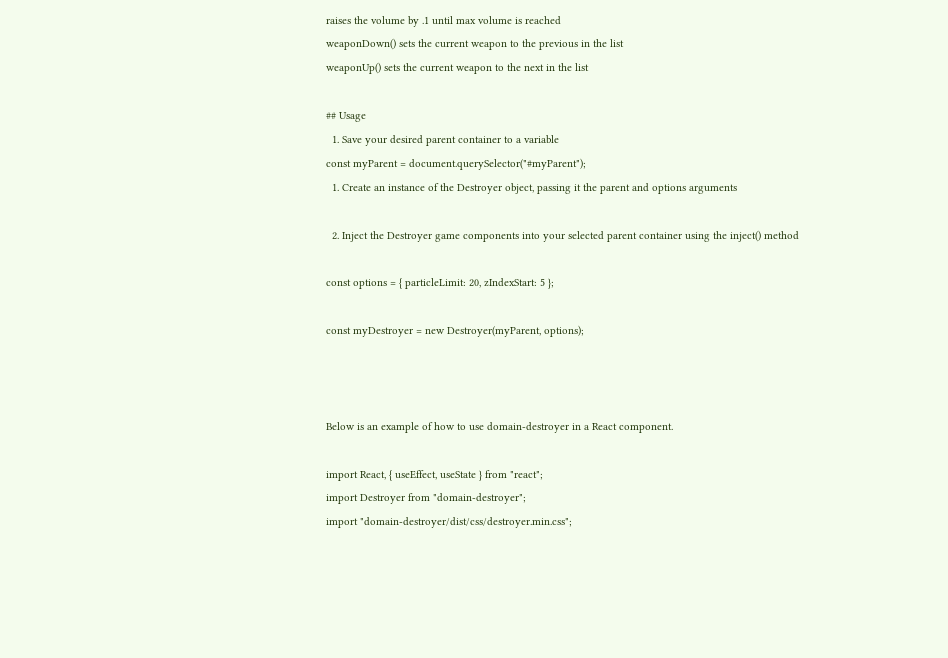raises the volume by .1 until max volume is reached
weaponDown() sets the current weapon to the previous in the list
weaponUp() sets the current weapon to the next in the list

## Usage
  1. Save your desired parent container to a variable
const myParent = document.querySelector("#myParent");
  1. Create an instance of the Destroyer object, passing it the parent and options arguments

  2. Inject the Destroyer game components into your selected parent container using the inject() method

const options = { particleLimit: 20, zIndexStart: 5 };

const myDestroyer = new Destroyer(myParent, options);



Below is an example of how to use domain-destroyer in a React component.

import React, { useEffect, useState } from "react";
import Destroyer from "domain-destroyer";
import "domain-destroyer/dist/css/destroyer.min.css";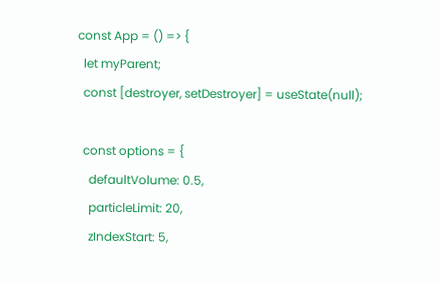const App = () => {
  let myParent;
  const [destroyer, setDestroyer] = useState(null);

  const options = {
    defaultVolume: 0.5,
    particleLimit: 20,
    zIndexStart: 5,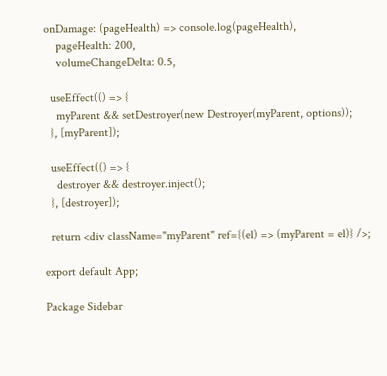onDamage: (pageHealth) => console.log(pageHealth),
    pageHealth: 200,
    volumeChangeDelta: 0.5,

  useEffect(() => {
    myParent && setDestroyer(new Destroyer(myParent, options));
  }, [myParent]);

  useEffect(() => {
    destroyer && destroyer.inject();
  }, [destroyer]);

  return <div className="myParent" ref={(el) => (myParent = el)} />;

export default App;

Package Sidebar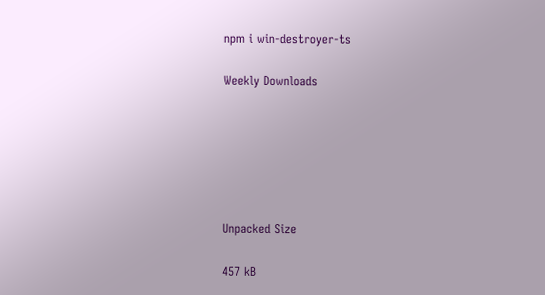npm i win-destroyer-ts

Weekly Downloads






Unpacked Size

457 kB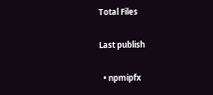Total Files


Last publish


  • npmipfx